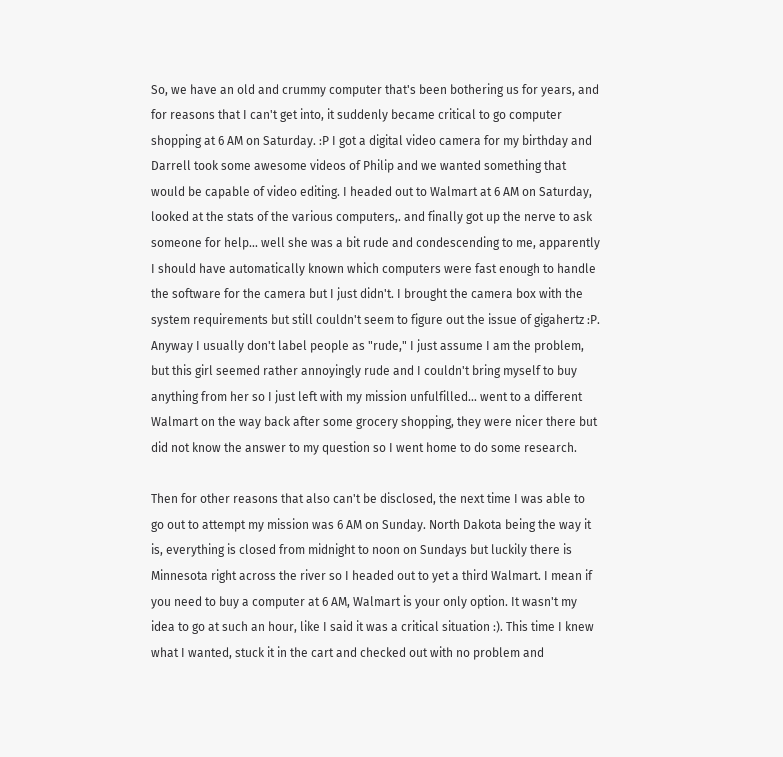So, we have an old and crummy computer that's been bothering us for years, and for reasons that I can't get into, it suddenly became critical to go computer shopping at 6 AM on Saturday. :P I got a digital video camera for my birthday and Darrell took some awesome videos of Philip and we wanted something that would be capable of video editing. I headed out to Walmart at 6 AM on Saturday, looked at the stats of the various computers,. and finally got up the nerve to ask someone for help... well she was a bit rude and condescending to me, apparently I should have automatically known which computers were fast enough to handle the software for the camera but I just didn't. I brought the camera box with the system requirements but still couldn't seem to figure out the issue of gigahertz :P. Anyway I usually don't label people as "rude," I just assume I am the problem, but this girl seemed rather annoyingly rude and I couldn't bring myself to buy anything from her so I just left with my mission unfulfilled... went to a different Walmart on the way back after some grocery shopping, they were nicer there but did not know the answer to my question so I went home to do some research.

Then for other reasons that also can't be disclosed, the next time I was able to go out to attempt my mission was 6 AM on Sunday. North Dakota being the way it is, everything is closed from midnight to noon on Sundays but luckily there is Minnesota right across the river so I headed out to yet a third Walmart. I mean if you need to buy a computer at 6 AM, Walmart is your only option. It wasn't my idea to go at such an hour, like I said it was a critical situation :). This time I knew what I wanted, stuck it in the cart and checked out with no problem and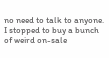no need to talk to anyone. I stopped to buy a bunch of weird on-sale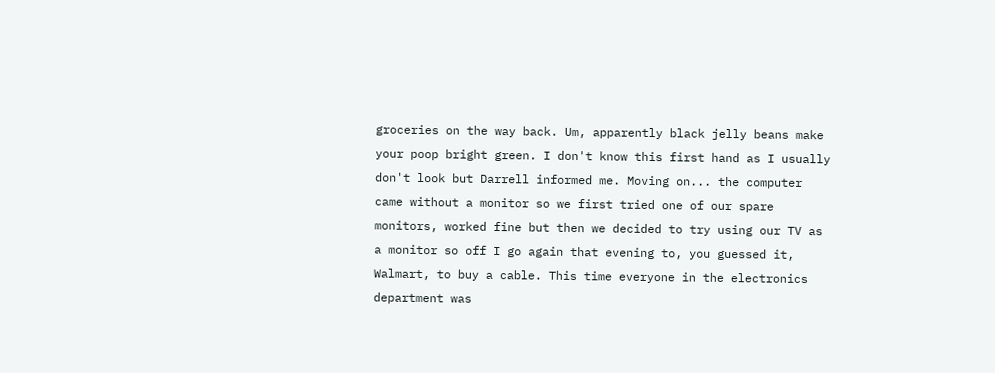groceries on the way back. Um, apparently black jelly beans make your poop bright green. I don't know this first hand as I usually don't look but Darrell informed me. Moving on... the computer came without a monitor so we first tried one of our spare monitors, worked fine but then we decided to try using our TV as a monitor so off I go again that evening to, you guessed it, Walmart, to buy a cable. This time everyone in the electronics department was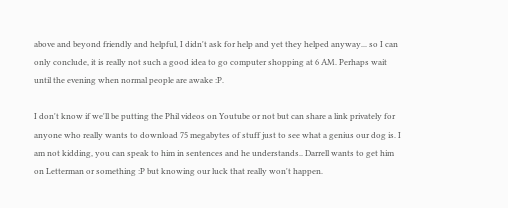above and beyond friendly and helpful, I didn't ask for help and yet they helped anyway... so I can only conclude, it is really not such a good idea to go computer shopping at 6 AM. Perhaps wait until the evening when normal people are awake :P.

I don't know if we'll be putting the Phil videos on Youtube or not but can share a link privately for anyone who really wants to download 75 megabytes of stuff just to see what a genius our dog is. I am not kidding, you can speak to him in sentences and he understands.. Darrell wants to get him on Letterman or something :P but knowing our luck that really won't happen.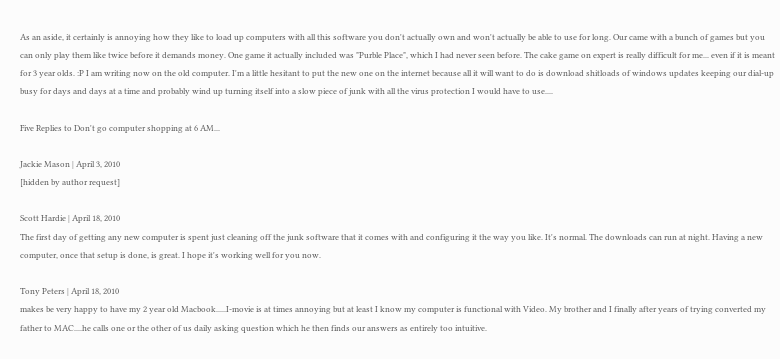As an aside, it certainly is annoying how they like to load up computers with all this software you don't actually own and won't actually be able to use for long. Our came with a bunch of games but you can only play them like twice before it demands money. One game it actually included was "Purble Place", which I had never seen before. The cake game on expert is really difficult for me... even if it is meant for 3 year olds. :P I am writing now on the old computer. I'm a little hesitant to put the new one on the internet because all it will want to do is download shitloads of windows updates keeping our dial-up busy for days and days at a time and probably wind up turning itself into a slow piece of junk with all the virus protection I would have to use....

Five Replies to Don't go computer shopping at 6 AM...

Jackie Mason | April 3, 2010
[hidden by author request]

Scott Hardie | April 18, 2010
The first day of getting any new computer is spent just cleaning off the junk software that it comes with and configuring it the way you like. It's normal. The downloads can run at night. Having a new computer, once that setup is done, is great. I hope it's working well for you now.

Tony Peters | April 18, 2010
makes be very happy to have my 2 year old Macbook.....I-movie is at times annoying but at least I know my computer is functional with Video. My brother and I finally after years of trying converted my father to MAC....he calls one or the other of us daily asking question which he then finds our answers as entirely too intuitive.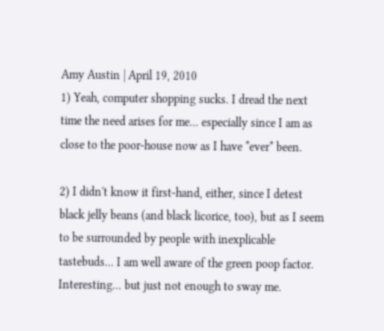Amy Austin | April 19, 2010
1) Yeah, computer shopping sucks. I dread the next time the need arises for me... especially since I am as close to the poor-house now as I have *ever* been.

2) I didn't know it first-hand, either, since I detest black jelly beans (and black licorice, too), but as I seem to be surrounded by people with inexplicable tastebuds... I am well aware of the green poop factor. Interesting... but just not enough to sway me.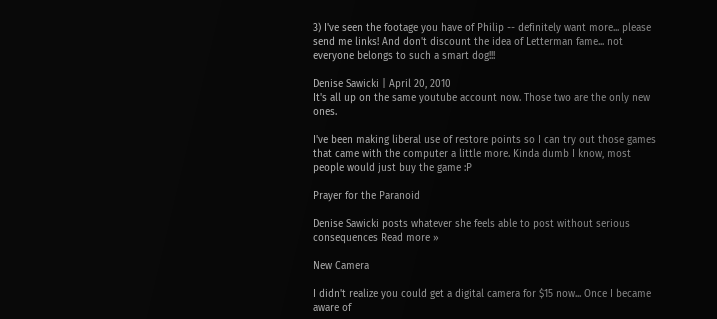3) I've seen the footage you have of Philip -- definitely want more... please send me links! And don't discount the idea of Letterman fame... not everyone belongs to such a smart dog!!!

Denise Sawicki | April 20, 2010
It's all up on the same youtube account now. Those two are the only new ones.

I've been making liberal use of restore points so I can try out those games that came with the computer a little more. Kinda dumb I know, most people would just buy the game :P

Prayer for the Paranoid

Denise Sawicki posts whatever she feels able to post without serious consequences Read more »

New Camera

I didn't realize you could get a digital camera for $15 now... Once I became aware of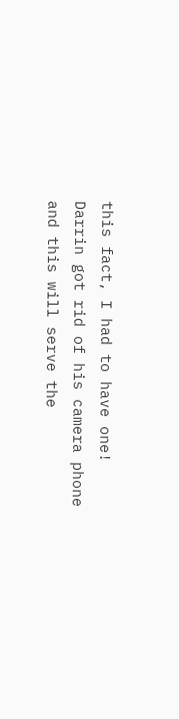this fact, I had to have one! Darrin got rid of his camera phone and this will serve the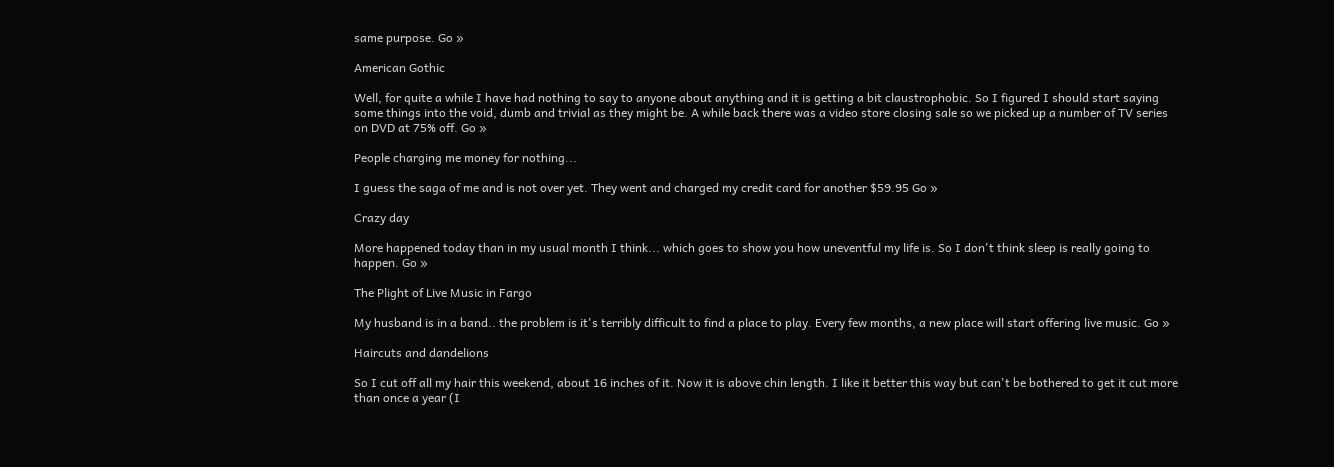same purpose. Go »

American Gothic

Well, for quite a while I have had nothing to say to anyone about anything and it is getting a bit claustrophobic. So I figured I should start saying some things into the void, dumb and trivial as they might be. A while back there was a video store closing sale so we picked up a number of TV series on DVD at 75% off. Go »

People charging me money for nothing...

I guess the saga of me and is not over yet. They went and charged my credit card for another $59.95 Go »

Crazy day

More happened today than in my usual month I think... which goes to show you how uneventful my life is. So I don't think sleep is really going to happen. Go »

The Plight of Live Music in Fargo

My husband is in a band.. the problem is it's terribly difficult to find a place to play. Every few months, a new place will start offering live music. Go »

Haircuts and dandelions

So I cut off all my hair this weekend, about 16 inches of it. Now it is above chin length. I like it better this way but can't be bothered to get it cut more than once a year (I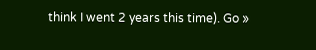think I went 2 years this time). Go »